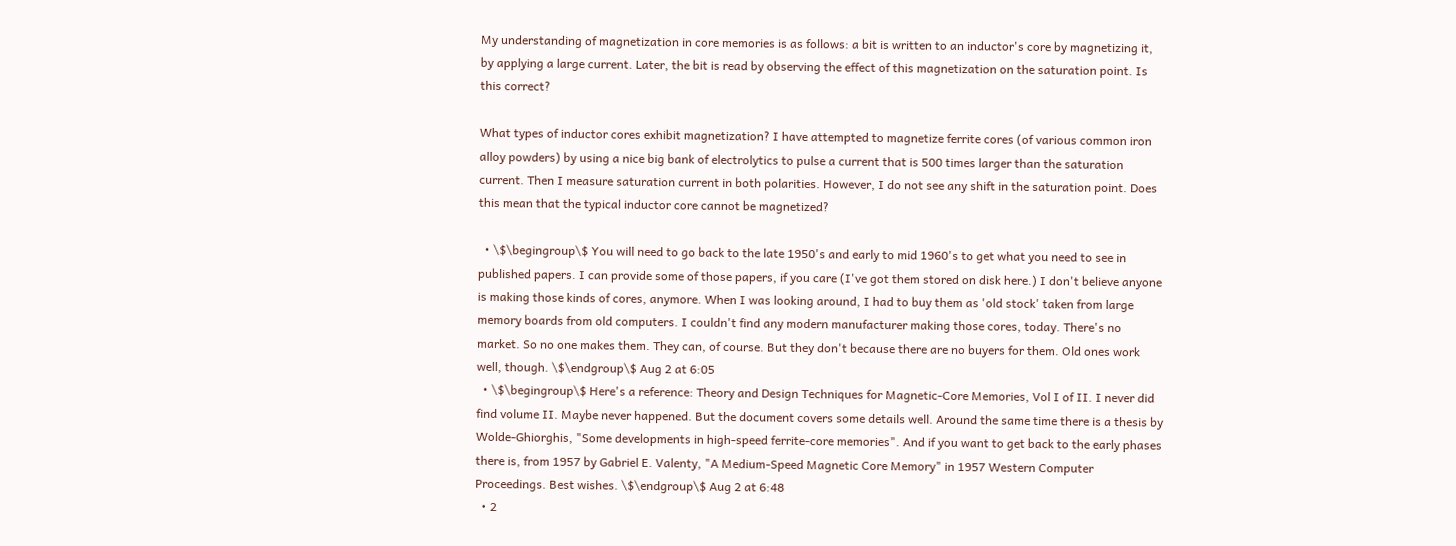My understanding of magnetization in core memories is as follows: a bit is written to an inductor's core by magnetizing it, by applying a large current. Later, the bit is read by observing the effect of this magnetization on the saturation point. Is this correct?

What types of inductor cores exhibit magnetization? I have attempted to magnetize ferrite cores (of various common iron alloy powders) by using a nice big bank of electrolytics to pulse a current that is 500 times larger than the saturation current. Then I measure saturation current in both polarities. However, I do not see any shift in the saturation point. Does this mean that the typical inductor core cannot be magnetized?

  • \$\begingroup\$ You will need to go back to the late 1950's and early to mid 1960's to get what you need to see in published papers. I can provide some of those papers, if you care (I've got them stored on disk here.) I don't believe anyone is making those kinds of cores, anymore. When I was looking around, I had to buy them as 'old stock' taken from large memory boards from old computers. I couldn't find any modern manufacturer making those cores, today. There's no market. So no one makes them. They can, of course. But they don't because there are no buyers for them. Old ones work well, though. \$\endgroup\$ Aug 2 at 6:05
  • \$\begingroup\$ Here's a reference: Theory and Design Techniques for Magnetic-Core Memories, Vol I of II. I never did find volume II. Maybe never happened. But the document covers some details well. Around the same time there is a thesis by Wolde-Ghiorghis, "Some developments in high-speed ferrite-core memories". And if you want to get back to the early phases there is, from 1957 by Gabriel E. Valenty, "A Medium-Speed Magnetic Core Memory" in 1957 Western Computer Proceedings. Best wishes. \$\endgroup\$ Aug 2 at 6:48
  • 2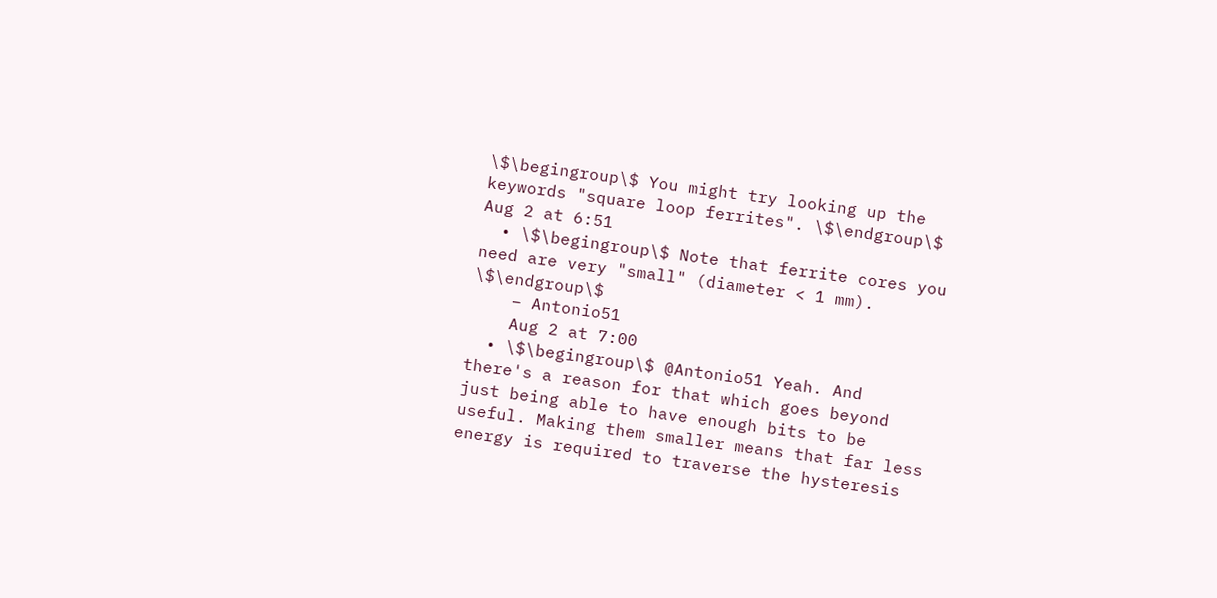\$\begingroup\$ You might try looking up the keywords "square loop ferrites". \$\endgroup\$ Aug 2 at 6:51
  • \$\begingroup\$ Note that ferrite cores you need are very "small" (diameter < 1 mm). \$\endgroup\$
    – Antonio51
    Aug 2 at 7:00
  • \$\begingroup\$ @Antonio51 Yeah. And there's a reason for that which goes beyond just being able to have enough bits to be useful. Making them smaller means that far less energy is required to traverse the hysteresis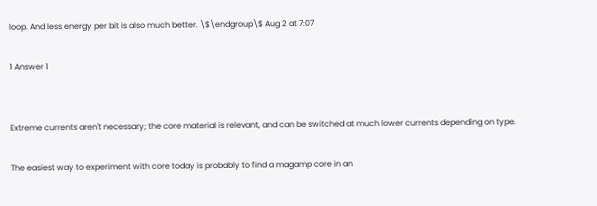loop. And less energy per bit is also much better. \$\endgroup\$ Aug 2 at 7:07

1 Answer 1


Extreme currents aren't necessary; the core material is relevant, and can be switched at much lower currents depending on type.

The easiest way to experiment with core today is probably to find a magamp core in an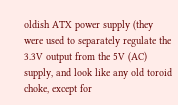oldish ATX power supply (they were used to separately regulate the 3.3V output from the 5V (AC) supply, and look like any old toroid choke, except for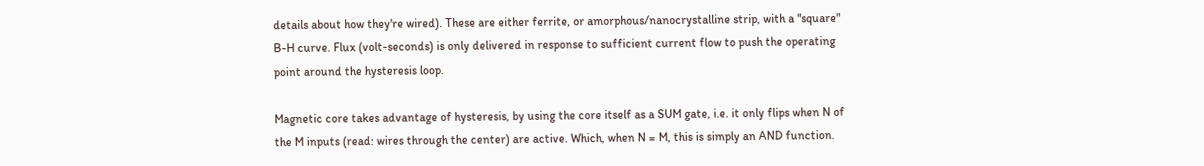details about how they're wired). These are either ferrite, or amorphous/nanocrystalline strip, with a "square" B-H curve. Flux (volt-seconds) is only delivered in response to sufficient current flow to push the operating point around the hysteresis loop.

Magnetic core takes advantage of hysteresis, by using the core itself as a SUM gate, i.e. it only flips when N of the M inputs (read: wires through the center) are active. Which, when N = M, this is simply an AND function.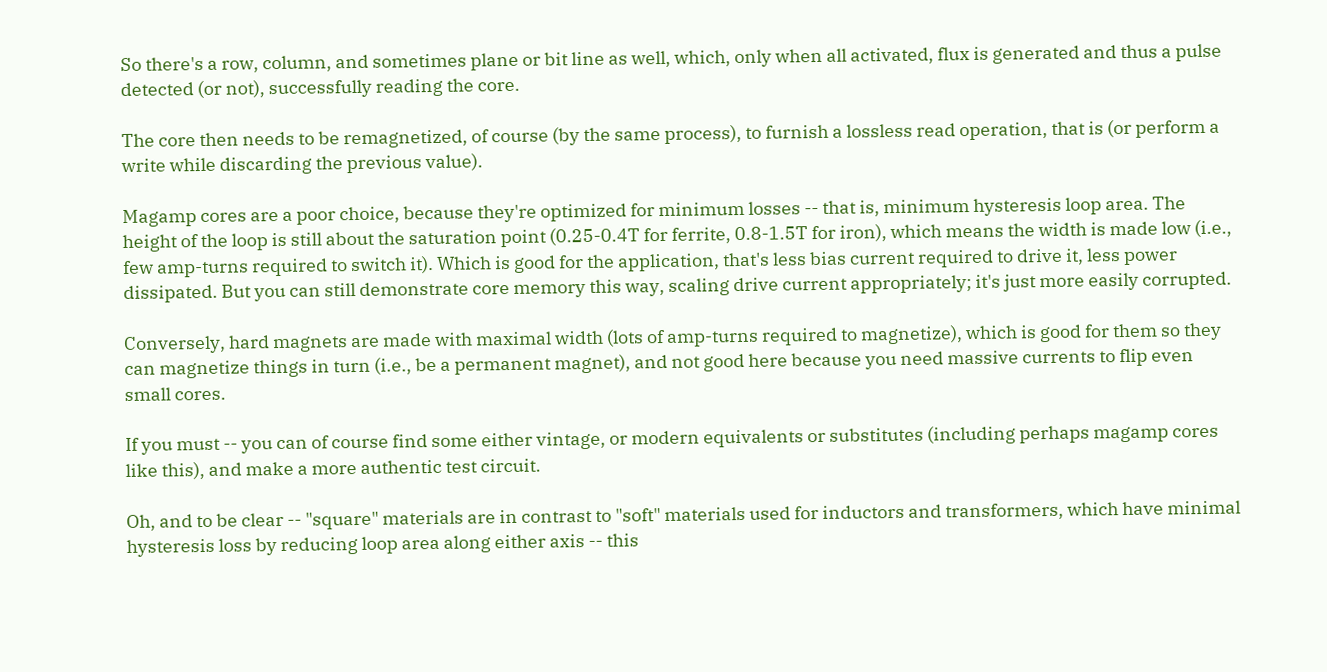So there's a row, column, and sometimes plane or bit line as well, which, only when all activated, flux is generated and thus a pulse detected (or not), successfully reading the core.

The core then needs to be remagnetized, of course (by the same process), to furnish a lossless read operation, that is (or perform a write while discarding the previous value).

Magamp cores are a poor choice, because they're optimized for minimum losses -- that is, minimum hysteresis loop area. The height of the loop is still about the saturation point (0.25-0.4T for ferrite, 0.8-1.5T for iron), which means the width is made low (i.e., few amp-turns required to switch it). Which is good for the application, that's less bias current required to drive it, less power dissipated. But you can still demonstrate core memory this way, scaling drive current appropriately; it's just more easily corrupted.

Conversely, hard magnets are made with maximal width (lots of amp-turns required to magnetize), which is good for them so they can magnetize things in turn (i.e., be a permanent magnet), and not good here because you need massive currents to flip even small cores.

If you must -- you can of course find some either vintage, or modern equivalents or substitutes (including perhaps magamp cores like this), and make a more authentic test circuit.

Oh, and to be clear -- "square" materials are in contrast to "soft" materials used for inductors and transformers, which have minimal hysteresis loss by reducing loop area along either axis -- this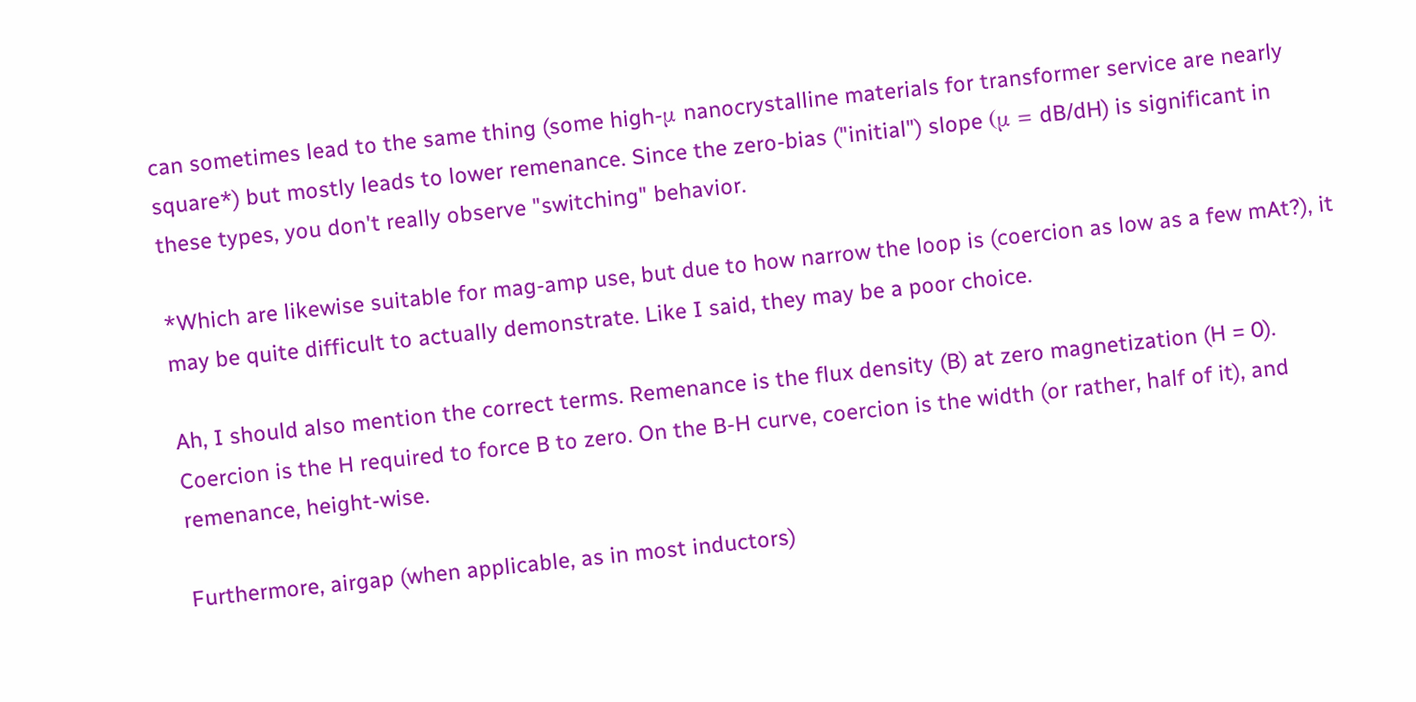can sometimes lead to the same thing (some high-μ nanocrystalline materials for transformer service are nearly square*) but mostly leads to lower remenance. Since the zero-bias ("initial") slope (μ = dB/dH) is significant in these types, you don't really observe "switching" behavior.

*Which are likewise suitable for mag-amp use, but due to how narrow the loop is (coercion as low as a few mAt?), it may be quite difficult to actually demonstrate. Like I said, they may be a poor choice.

Ah, I should also mention the correct terms. Remenance is the flux density (B) at zero magnetization (H = 0). Coercion is the H required to force B to zero. On the B-H curve, coercion is the width (or rather, half of it), and remenance, height-wise.

Furthermore, airgap (when applicable, as in most inductors)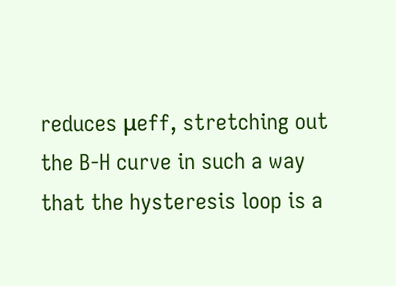reduces μeff, stretching out the B-H curve in such a way that the hysteresis loop is a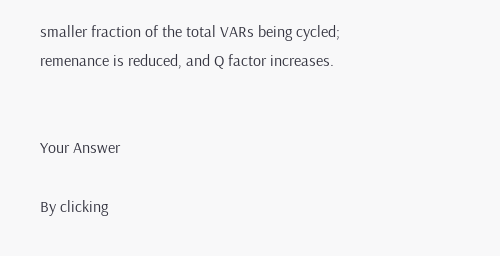smaller fraction of the total VARs being cycled; remenance is reduced, and Q factor increases.


Your Answer

By clicking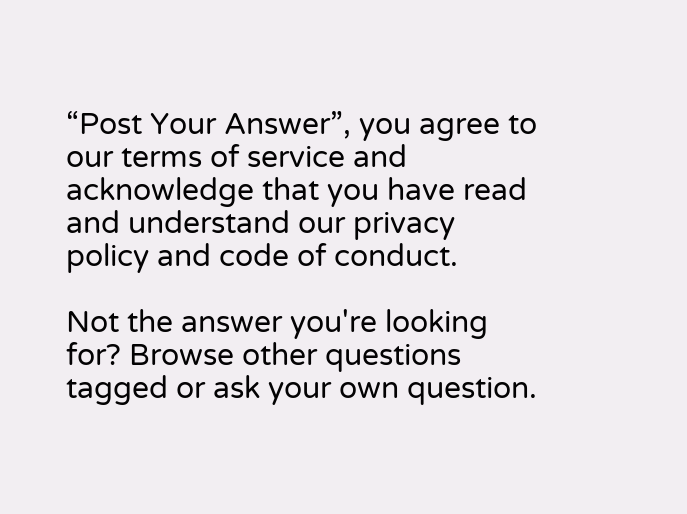“Post Your Answer”, you agree to our terms of service and acknowledge that you have read and understand our privacy policy and code of conduct.

Not the answer you're looking for? Browse other questions tagged or ask your own question.